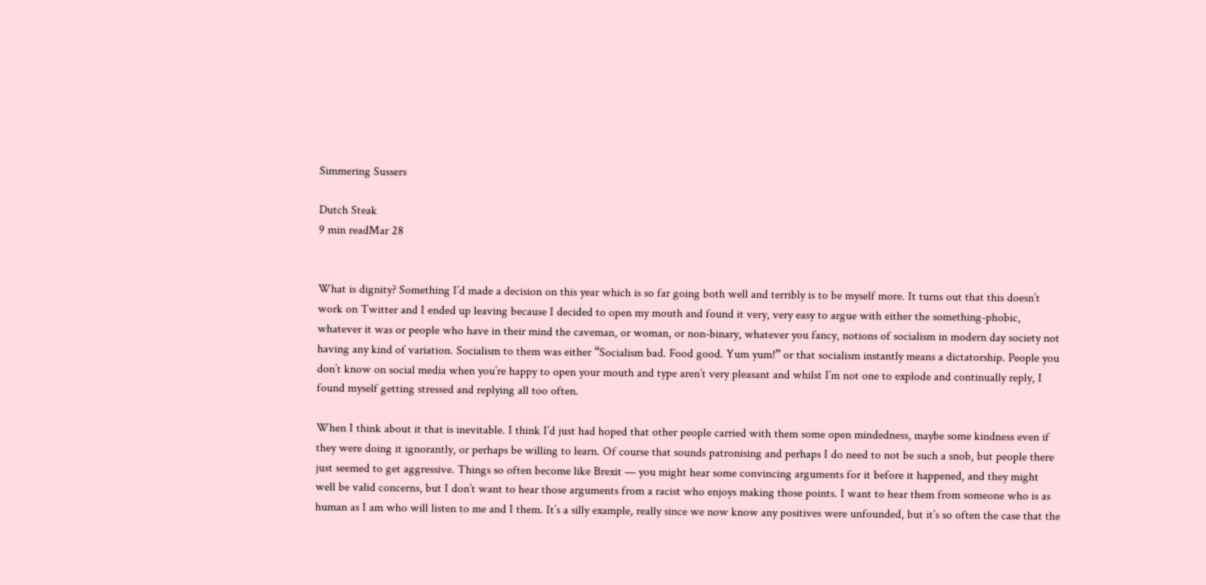Simmering Sussers

Dutch Steak
9 min readMar 28


What is dignity? Something I’d made a decision on this year which is so far going both well and terribly is to be myself more. It turns out that this doesn’t work on Twitter and I ended up leaving because I decided to open my mouth and found it very, very easy to argue with either the something-phobic, whatever it was or people who have in their mind the caveman, or woman, or non-binary, whatever you fancy, notions of socialism in modern day society not having any kind of variation. Socialism to them was either “Socialism bad. Food good. Yum yum!” or that socialism instantly means a dictatorship. People you don’t know on social media when you’re happy to open your mouth and type aren’t very pleasant and whilst I’m not one to explode and continually reply, I found myself getting stressed and replying all too often.

When I think about it that is inevitable. I think I’d just had hoped that other people carried with them some open mindedness, maybe some kindness even if they were doing it ignorantly, or perhaps be willing to learn. Of course that sounds patronising and perhaps I do need to not be such a snob, but people there just seemed to get aggressive. Things so often become like Brexit — you might hear some convincing arguments for it before it happened, and they might well be valid concerns, but I don’t want to hear those arguments from a racist who enjoys making those points. I want to hear them from someone who is as human as I am who will listen to me and I them. It’s a silly example, really since we now know any positives were unfounded, but it’s so often the case that the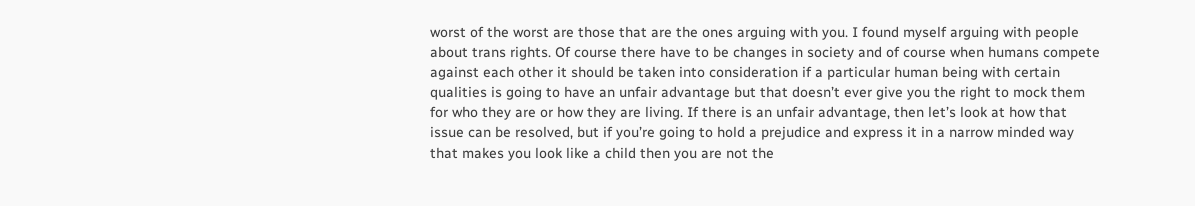worst of the worst are those that are the ones arguing with you. I found myself arguing with people about trans rights. Of course there have to be changes in society and of course when humans compete against each other it should be taken into consideration if a particular human being with certain qualities is going to have an unfair advantage but that doesn’t ever give you the right to mock them for who they are or how they are living. If there is an unfair advantage, then let’s look at how that issue can be resolved, but if you’re going to hold a prejudice and express it in a narrow minded way that makes you look like a child then you are not the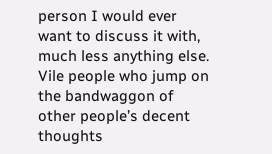person I would ever want to discuss it with, much less anything else. Vile people who jump on the bandwaggon of other people’s decent thoughts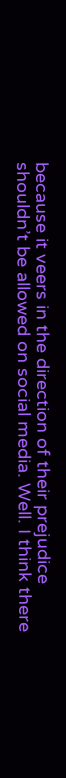because it veers in the direction of their prejudice shouldn’t be allowed on social media. Well. I think there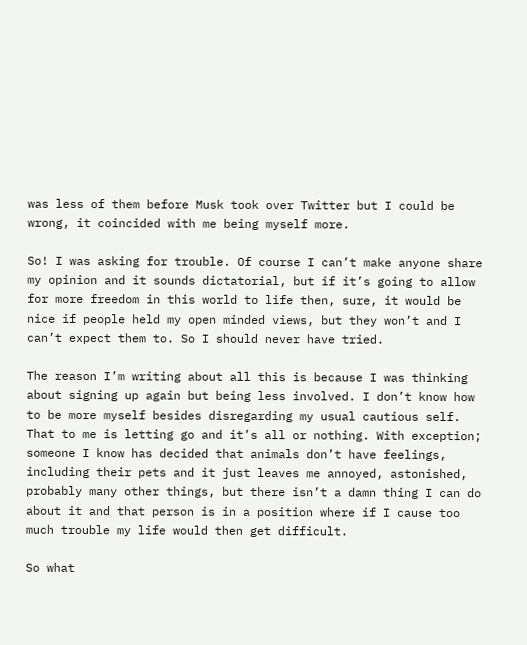was less of them before Musk took over Twitter but I could be wrong, it coincided with me being myself more.

So! I was asking for trouble. Of course I can’t make anyone share my opinion and it sounds dictatorial, but if it’s going to allow for more freedom in this world to life then, sure, it would be nice if people held my open minded views, but they won’t and I can’t expect them to. So I should never have tried.

The reason I’m writing about all this is because I was thinking about signing up again but being less involved. I don’t know how to be more myself besides disregarding my usual cautious self. That to me is letting go and it’s all or nothing. With exception; someone I know has decided that animals don’t have feelings, including their pets and it just leaves me annoyed, astonished, probably many other things, but there isn’t a damn thing I can do about it and that person is in a position where if I cause too much trouble my life would then get difficult.

So what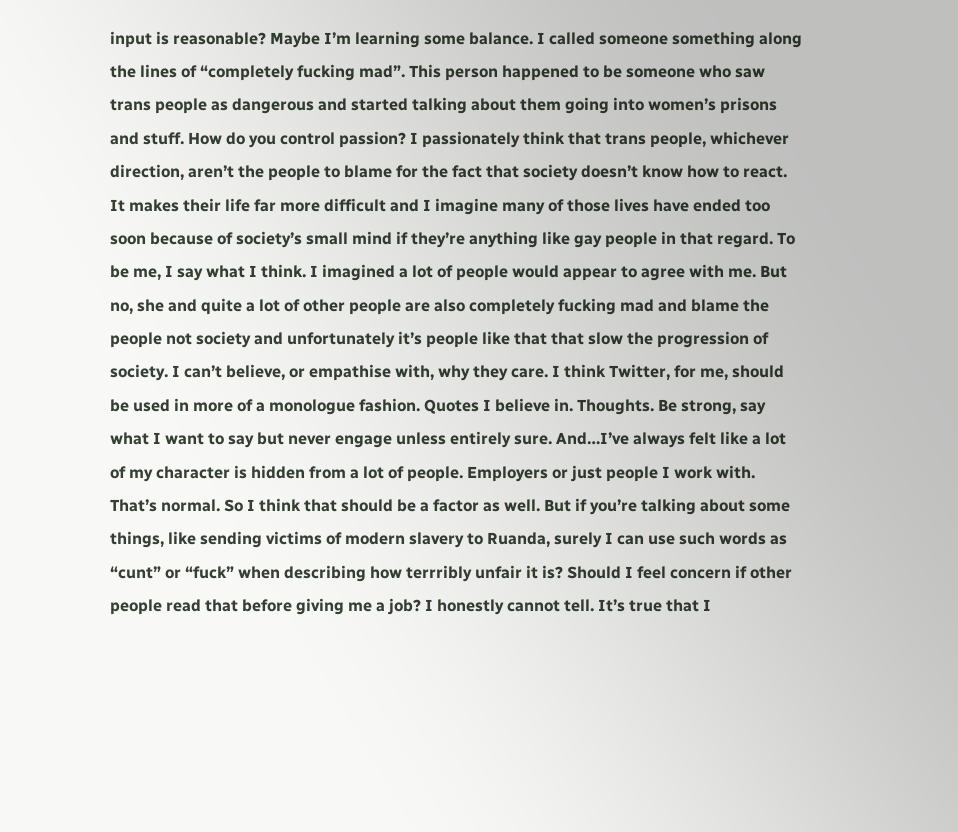input is reasonable? Maybe I’m learning some balance. I called someone something along the lines of “completely fucking mad”. This person happened to be someone who saw trans people as dangerous and started talking about them going into women’s prisons and stuff. How do you control passion? I passionately think that trans people, whichever direction, aren’t the people to blame for the fact that society doesn’t know how to react. It makes their life far more difficult and I imagine many of those lives have ended too soon because of society’s small mind if they’re anything like gay people in that regard. To be me, I say what I think. I imagined a lot of people would appear to agree with me. But no, she and quite a lot of other people are also completely fucking mad and blame the people not society and unfortunately it’s people like that that slow the progression of society. I can’t believe, or empathise with, why they care. I think Twitter, for me, should be used in more of a monologue fashion. Quotes I believe in. Thoughts. Be strong, say what I want to say but never engage unless entirely sure. And…I’ve always felt like a lot of my character is hidden from a lot of people. Employers or just people I work with. That’s normal. So I think that should be a factor as well. But if you’re talking about some things, like sending victims of modern slavery to Ruanda, surely I can use such words as “cunt” or “fuck” when describing how terrribly unfair it is? Should I feel concern if other people read that before giving me a job? I honestly cannot tell. It’s true that I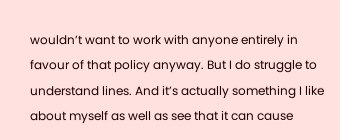wouldn’t want to work with anyone entirely in favour of that policy anyway. But I do struggle to understand lines. And it’s actually something I like about myself as well as see that it can cause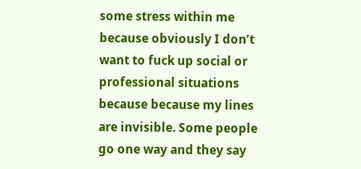some stress within me because obviously I don’t want to fuck up social or professional situations because because my lines are invisible. Some people go one way and they say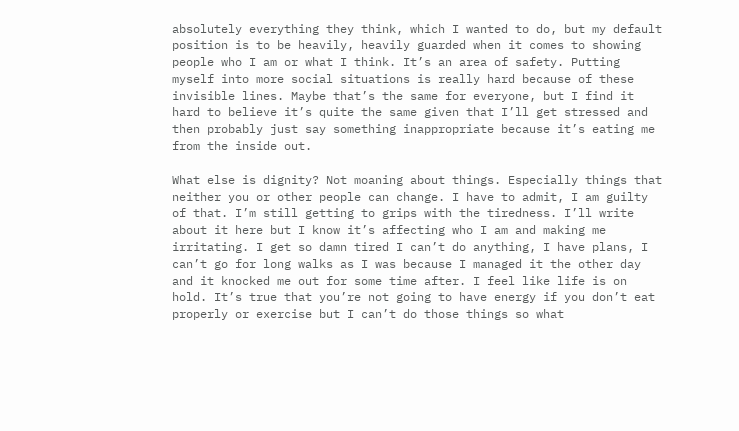absolutely everything they think, which I wanted to do, but my default position is to be heavily, heavily guarded when it comes to showing people who I am or what I think. It’s an area of safety. Putting myself into more social situations is really hard because of these invisible lines. Maybe that’s the same for everyone, but I find it hard to believe it’s quite the same given that I’ll get stressed and then probably just say something inappropriate because it’s eating me from the inside out.

What else is dignity? Not moaning about things. Especially things that neither you or other people can change. I have to admit, I am guilty of that. I’m still getting to grips with the tiredness. I’ll write about it here but I know it’s affecting who I am and making me irritating. I get so damn tired I can’t do anything, I have plans, I can’t go for long walks as I was because I managed it the other day and it knocked me out for some time after. I feel like life is on hold. It’s true that you’re not going to have energy if you don’t eat properly or exercise but I can’t do those things so what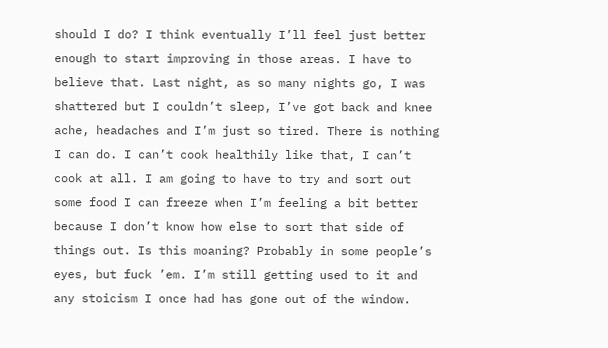should I do? I think eventually I’ll feel just better enough to start improving in those areas. I have to believe that. Last night, as so many nights go, I was shattered but I couldn’t sleep, I’ve got back and knee ache, headaches and I’m just so tired. There is nothing I can do. I can’t cook healthily like that, I can’t cook at all. I am going to have to try and sort out some food I can freeze when I’m feeling a bit better because I don’t know how else to sort that side of things out. Is this moaning? Probably in some people’s eyes, but fuck ’em. I’m still getting used to it and any stoicism I once had has gone out of the window.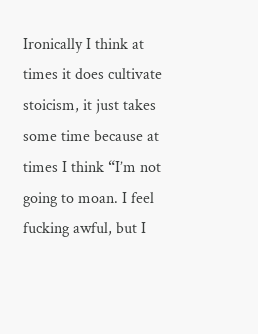Ironically I think at times it does cultivate stoicism, it just takes some time because at times I think “I’m not going to moan. I feel fucking awful, but I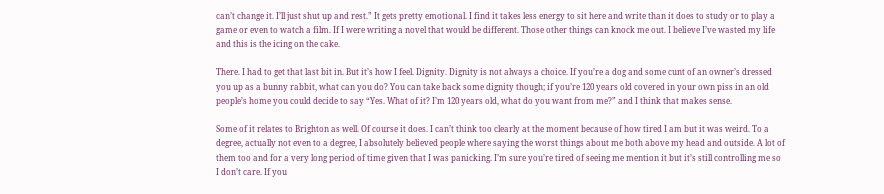can’t change it. I’ll just shut up and rest.” It gets pretty emotional. I find it takes less energy to sit here and write than it does to study or to play a game or even to watch a film. If I were writing a novel that would be different. Those other things can knock me out. I believe I’ve wasted my life and this is the icing on the cake.

There. I had to get that last bit in. But it’s how I feel. Dignity. Dignity is not always a choice. If you’re a dog and some cunt of an owner’s dressed you up as a bunny rabbit, what can you do? You can take back some dignity though; if you’re 120 years old covered in your own piss in an old people’s home you could decide to say “Yes. What of it? I’m 120 years old, what do you want from me?” and I think that makes sense.

Some of it relates to Brighton as well. Of course it does. I can’t think too clearly at the moment because of how tired I am but it was weird. To a degree, actually not even to a degree, I absolutely believed people where saying the worst things about me both above my head and outside. A lot of them too and for a very long period of time given that I was panicking. I’m sure you’re tired of seeing me mention it but it’s still controlling me so I don’t care. If you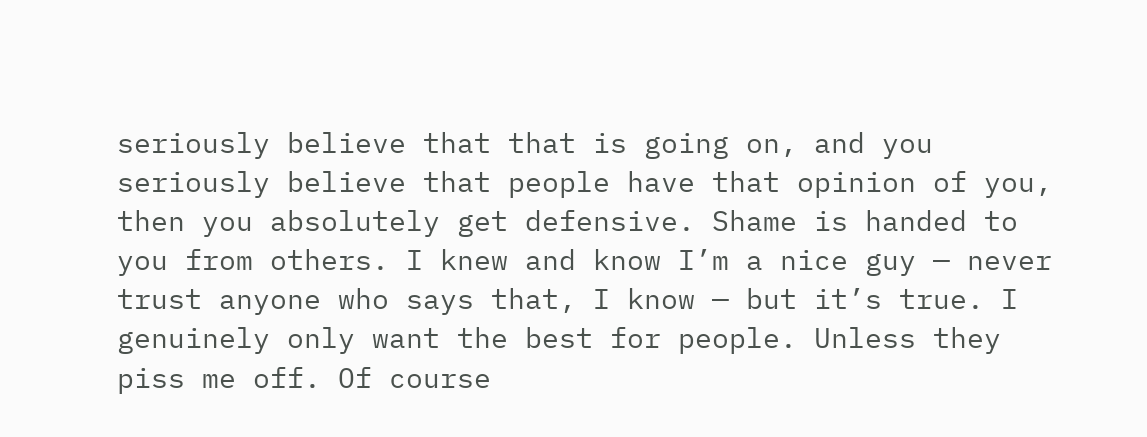seriously believe that that is going on, and you seriously believe that people have that opinion of you, then you absolutely get defensive. Shame is handed to you from others. I knew and know I’m a nice guy — never trust anyone who says that, I know — but it’s true. I genuinely only want the best for people. Unless they piss me off. Of course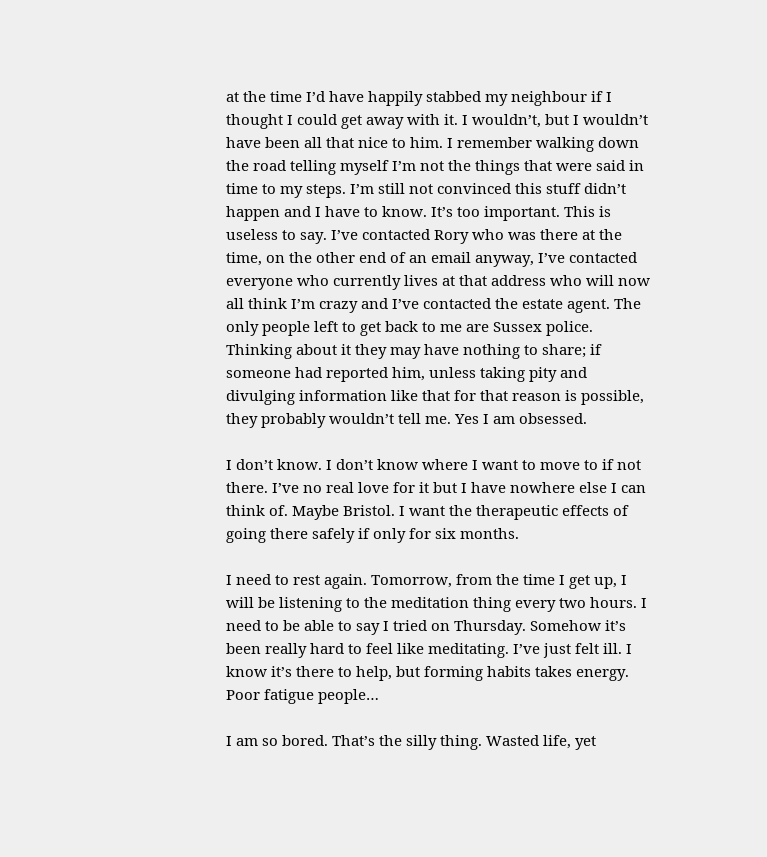at the time I’d have happily stabbed my neighbour if I thought I could get away with it. I wouldn’t, but I wouldn’t have been all that nice to him. I remember walking down the road telling myself I’m not the things that were said in time to my steps. I’m still not convinced this stuff didn’t happen and I have to know. It’s too important. This is useless to say. I’ve contacted Rory who was there at the time, on the other end of an email anyway, I’ve contacted everyone who currently lives at that address who will now all think I’m crazy and I’ve contacted the estate agent. The only people left to get back to me are Sussex police. Thinking about it they may have nothing to share; if someone had reported him, unless taking pity and divulging information like that for that reason is possible, they probably wouldn’t tell me. Yes I am obsessed.

I don’t know. I don’t know where I want to move to if not there. I’ve no real love for it but I have nowhere else I can think of. Maybe Bristol. I want the therapeutic effects of going there safely if only for six months.

I need to rest again. Tomorrow, from the time I get up, I will be listening to the meditation thing every two hours. I need to be able to say I tried on Thursday. Somehow it’s been really hard to feel like meditating. I’ve just felt ill. I know it’s there to help, but forming habits takes energy. Poor fatigue people…

I am so bored. That’s the silly thing. Wasted life, yet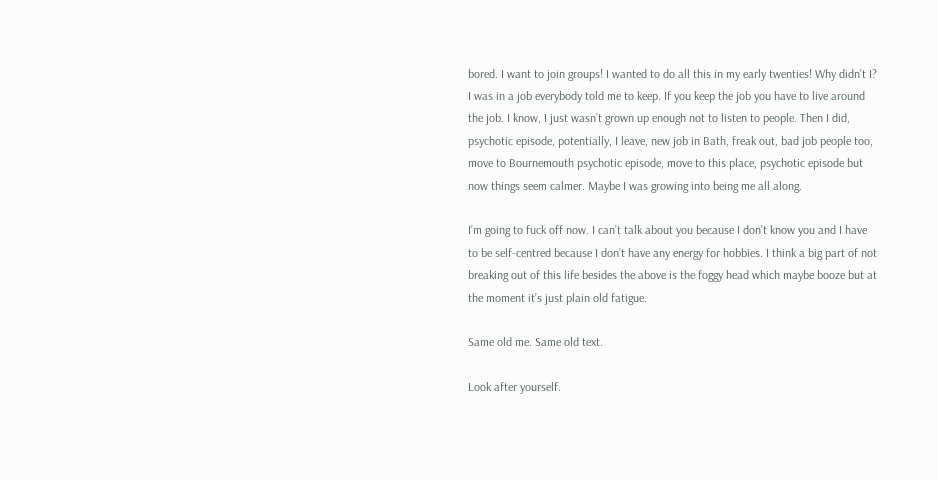bored. I want to join groups! I wanted to do all this in my early twenties! Why didn’t I? I was in a job everybody told me to keep. If you keep the job you have to live around the job. I know, I just wasn’t grown up enough not to listen to people. Then I did, psychotic episode, potentially, I leave, new job in Bath, freak out, bad job people too, move to Bournemouth psychotic episode, move to this place, psychotic episode but now things seem calmer. Maybe I was growing into being me all along.

I’m going to fuck off now. I can’t talk about you because I don’t know you and I have to be self-centred because I don’t have any energy for hobbies. I think a big part of not breaking out of this life besides the above is the foggy head which maybe booze but at the moment it’s just plain old fatigue.

Same old me. Same old text.

Look after yourself.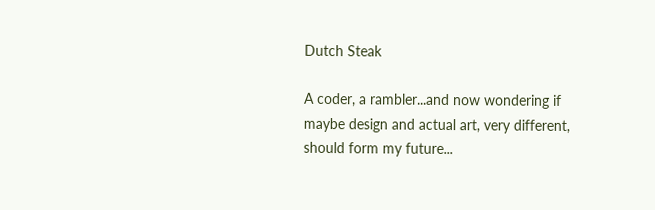Dutch Steak

A coder, a rambler...and now wondering if maybe design and actual art, very different, should form my future...